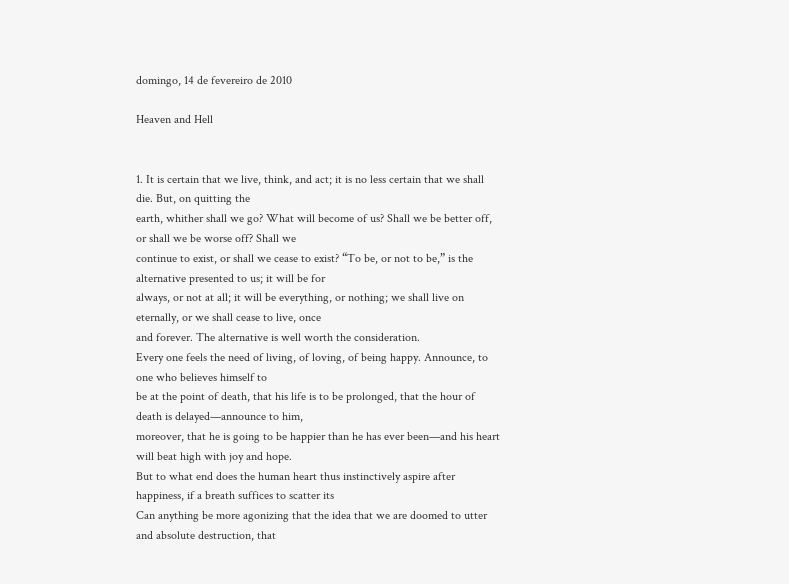domingo, 14 de fevereiro de 2010

Heaven and Hell


1. It is certain that we live, think, and act; it is no less certain that we shall die. But, on quitting the
earth, whither shall we go? What will become of us? Shall we be better off, or shall we be worse off? Shall we
continue to exist, or shall we cease to exist? “To be, or not to be,” is the alternative presented to us; it will be for
always, or not at all; it will be everything, or nothing; we shall live on eternally, or we shall cease to live, once
and forever. The alternative is well worth the consideration.
Every one feels the need of living, of loving, of being happy. Announce, to one who believes himself to
be at the point of death, that his life is to be prolonged, that the hour of death is delayed—announce to him,
moreover, that he is going to be happier than he has ever been—and his heart will beat high with joy and hope.
But to what end does the human heart thus instinctively aspire after happiness, if a breath suffices to scatter its
Can anything be more agonizing that the idea that we are doomed to utter and absolute destruction, that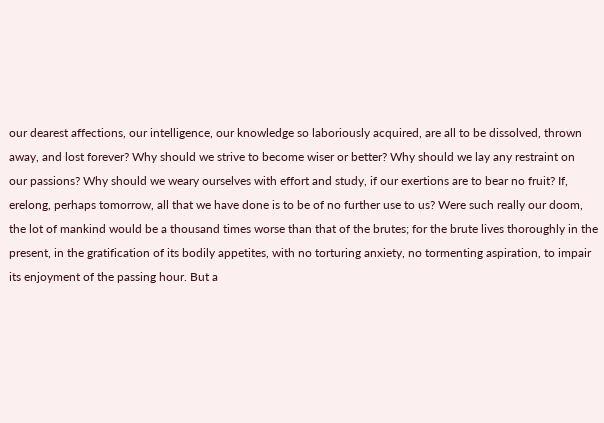our dearest affections, our intelligence, our knowledge so laboriously acquired, are all to be dissolved, thrown
away, and lost forever? Why should we strive to become wiser or better? Why should we lay any restraint on
our passions? Why should we weary ourselves with effort and study, if our exertions are to bear no fruit? If,
erelong, perhaps tomorrow, all that we have done is to be of no further use to us? Were such really our doom,
the lot of mankind would be a thousand times worse than that of the brutes; for the brute lives thoroughly in the
present, in the gratification of its bodily appetites, with no torturing anxiety, no tormenting aspiration, to impair
its enjoyment of the passing hour. But a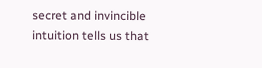secret and invincible intuition tells us that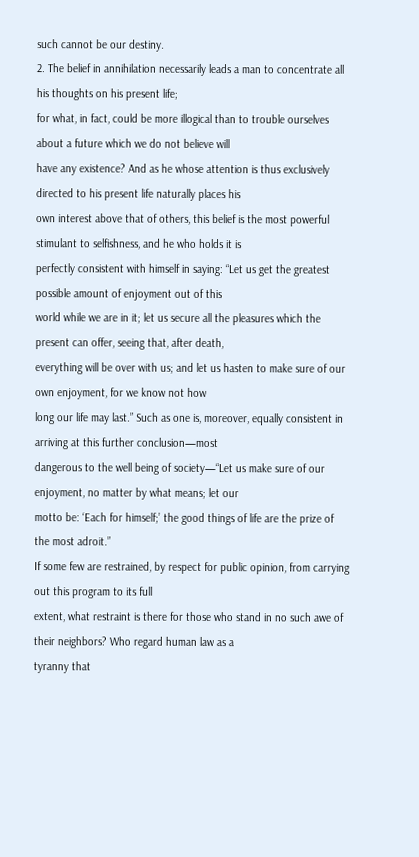such cannot be our destiny.
2. The belief in annihilation necessarily leads a man to concentrate all his thoughts on his present life;
for what, in fact, could be more illogical than to trouble ourselves about a future which we do not believe will
have any existence? And as he whose attention is thus exclusively directed to his present life naturally places his
own interest above that of others, this belief is the most powerful stimulant to selfishness, and he who holds it is
perfectly consistent with himself in saying: “Let us get the greatest possible amount of enjoyment out of this
world while we are in it; let us secure all the pleasures which the present can offer, seeing that, after death,
everything will be over with us; and let us hasten to make sure of our own enjoyment, for we know not how
long our life may last.” Such as one is, moreover, equally consistent in arriving at this further conclusion—most
dangerous to the well being of society—“Let us make sure of our enjoyment, no matter by what means; let our
motto be: ‘Each for himself;’ the good things of life are the prize of the most adroit.”
If some few are restrained, by respect for public opinion, from carrying out this program to its full
extent, what restraint is there for those who stand in no such awe of their neighbors? Who regard human law as a
tyranny that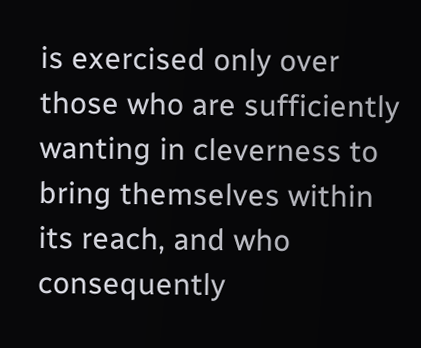is exercised only over those who are sufficiently wanting in cleverness to bring themselves within
its reach, and who consequently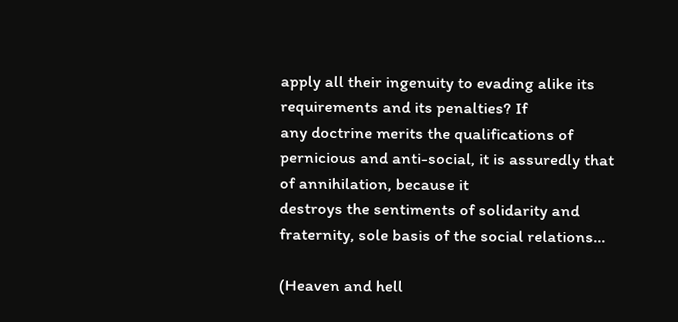apply all their ingenuity to evading alike its requirements and its penalties? If
any doctrine merits the qualifications of pernicious and anti-social, it is assuredly that of annihilation, because it
destroys the sentiments of solidarity and fraternity, sole basis of the social relations…

(Heaven and hell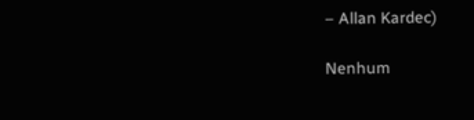– Allan Kardec)

Nenhum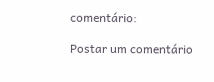comentário:

Postar um comentário